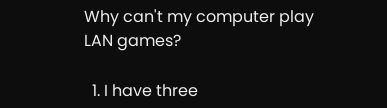Why can't my computer play LAN games?

  1. I have three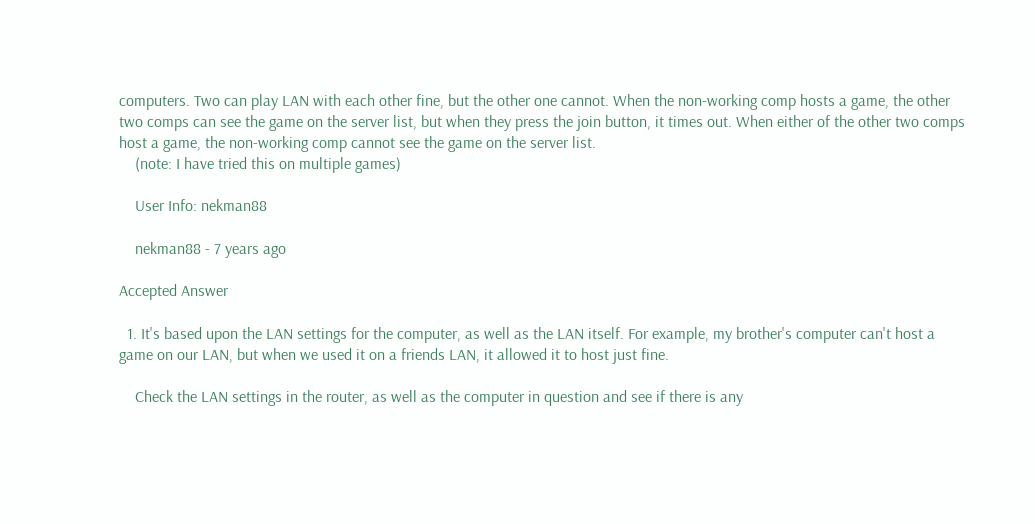computers. Two can play LAN with each other fine, but the other one cannot. When the non-working comp hosts a game, the other two comps can see the game on the server list, but when they press the join button, it times out. When either of the other two comps host a game, the non-working comp cannot see the game on the server list.
    (note: I have tried this on multiple games)

    User Info: nekman88

    nekman88 - 7 years ago

Accepted Answer

  1. It's based upon the LAN settings for the computer, as well as the LAN itself. For example, my brother's computer can't host a game on our LAN, but when we used it on a friends LAN, it allowed it to host just fine.

    Check the LAN settings in the router, as well as the computer in question and see if there is any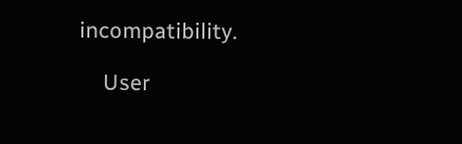incompatibility.

    User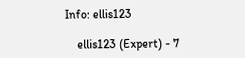Info: ellis123

    ellis123 (Expert) - 7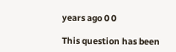years ago 0 0

This question has been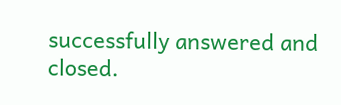successfully answered and closed.